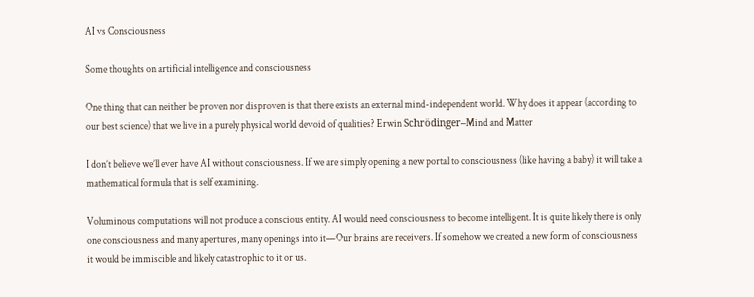AI vs Consciousness

Some thoughts on artificial intelligence and consciousness

One thing that can neither be proven nor disproven is that there exists an external mind-independent world. Why does it appear (according to our best science) that we live in a purely physical world devoid of qualities? Erwin Schrödinger–Mind and Matter

I don’t believe we’ll ever have AI without consciousness. If we are simply opening a new portal to consciousness (like having a baby) it will take a mathematical formula that is self examining.

Voluminous computations will not produce a conscious entity. AI would need consciousness to become intelligent. It is quite likely there is only one consciousness and many apertures, many openings into it—Our brains are receivers. If somehow we created a new form of consciousness it would be immiscible and likely catastrophic to it or us.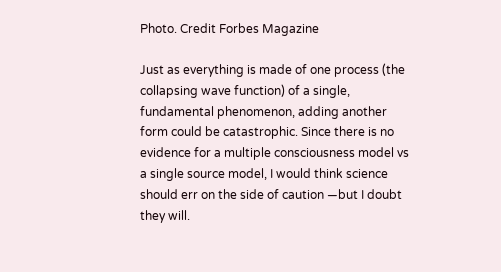Photo. Credit Forbes Magazine

Just as everything is made of one process (the collapsing wave function) of a single, fundamental phenomenon, adding another form could be catastrophic. Since there is no evidence for a multiple consciousness model vs a single source model, I would think science should err on the side of caution —but I doubt they will.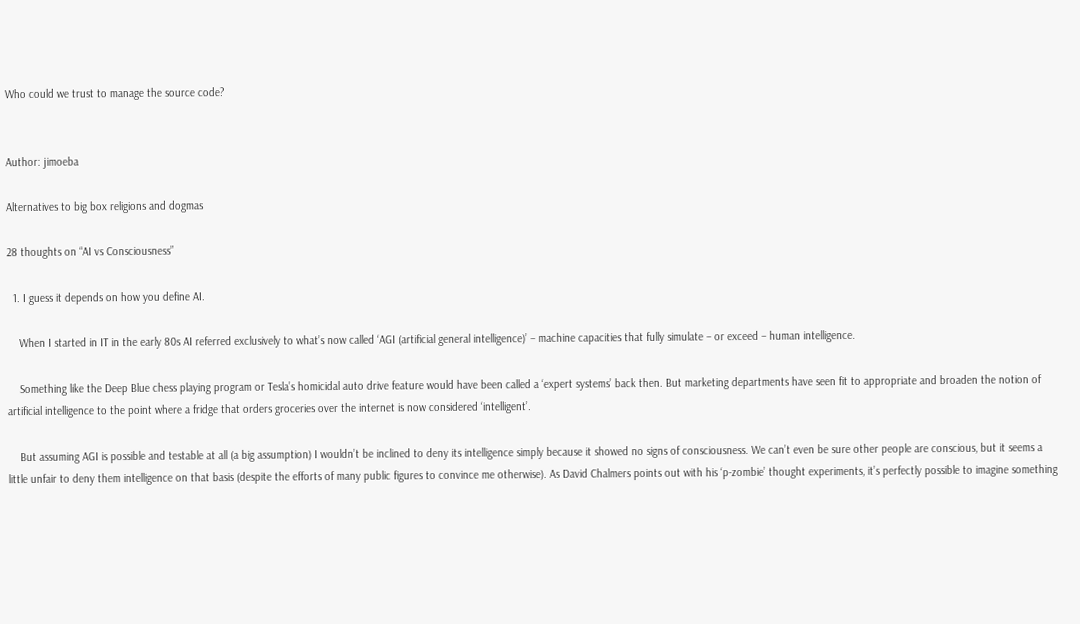Who could we trust to manage the source code?


Author: jimoeba

Alternatives to big box religions and dogmas

28 thoughts on “AI vs Consciousness”

  1. I guess it depends on how you define AI.

    When I started in IT in the early 80s AI referred exclusively to what’s now called ‘AGI (artificial general intelligence)’ – machine capacities that fully simulate – or exceed – human intelligence.

    Something like the Deep Blue chess playing program or Tesla’s homicidal auto drive feature would have been called a ‘expert systems’ back then. But marketing departments have seen fit to appropriate and broaden the notion of artificial intelligence to the point where a fridge that orders groceries over the internet is now considered ‘intelligent’.

    But assuming AGI is possible and testable at all (a big assumption) I wouldn’t be inclined to deny its intelligence simply because it showed no signs of consciousness. We can’t even be sure other people are conscious, but it seems a little unfair to deny them intelligence on that basis (despite the efforts of many public figures to convince me otherwise). As David Chalmers points out with his ‘p-zombie’ thought experiments, it’s perfectly possible to imagine something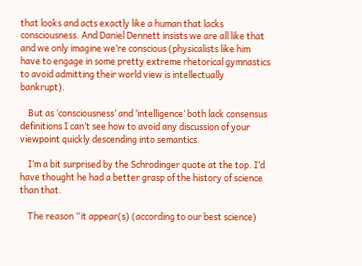that looks and acts exactly like a human that lacks consciousness. And Daniel Dennett insists we are all like that and we only imagine we’re conscious (physicalists like him have to engage in some pretty extreme rhetorical gymnastics to avoid admitting their world view is intellectually bankrupt).

    But as ‘consciousness’ and ‘intelligence’ both lack consensus definitions I can’t see how to avoid any discussion of your viewpoint quickly descending into semantics.

    I’m a bit surprised by the Schrodinger quote at the top. I’d have thought he had a better grasp of the history of science than that.

    The reason “it appear(s) (according to our best science)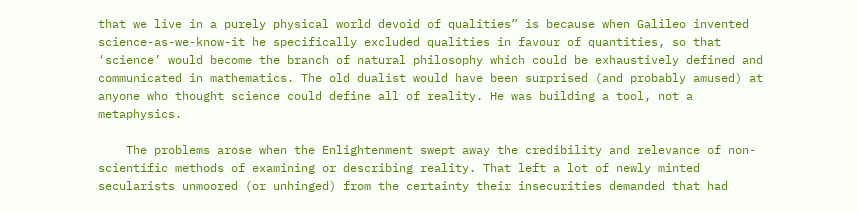that we live in a purely physical world devoid of qualities” is because when Galileo invented science-as-we-know-it he specifically excluded qualities in favour of quantities, so that ‘science’ would become the branch of natural philosophy which could be exhaustively defined and communicated in mathematics. The old dualist would have been surprised (and probably amused) at anyone who thought science could define all of reality. He was building a tool, not a metaphysics.

    The problems arose when the Enlightenment swept away the credibility and relevance of non-scientific methods of examining or describing reality. That left a lot of newly minted secularists unmoored (or unhinged) from the certainty their insecurities demanded that had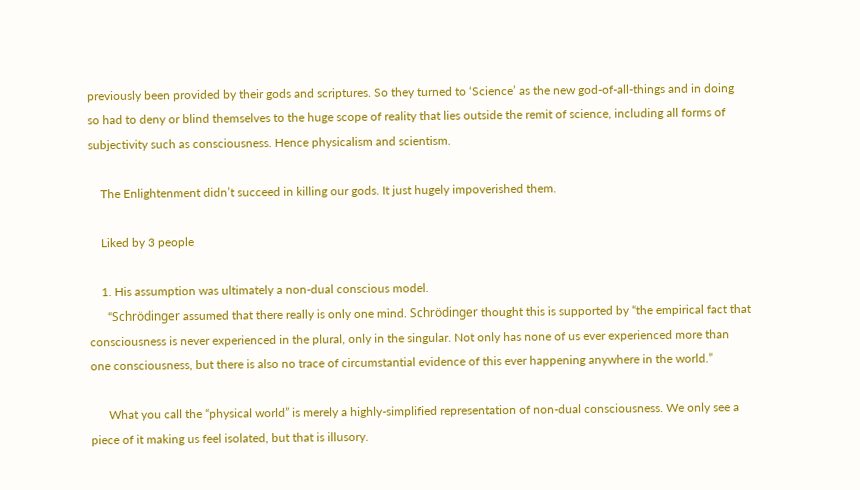previously been provided by their gods and scriptures. So they turned to ‘Science’ as the new god-of-all-things and in doing so had to deny or blind themselves to the huge scope of reality that lies outside the remit of science, including all forms of subjectivity such as consciousness. Hence physicalism and scientism.

    The Enlightenment didn’t succeed in killing our gods. It just hugely impoverished them.

    Liked by 3 people

    1. His assumption was ultimately a non-dual conscious model.
      “Schrödinger assumed that there really is only one mind. Schrödinger thought this is supported by “the empirical fact that consciousness is never experienced in the plural, only in the singular. Not only has none of us ever experienced more than one consciousness, but there is also no trace of circumstantial evidence of this ever happening anywhere in the world.”

      What you call the “physical world” is merely a highly-simplified representation of non-dual consciousness. We only see a piece of it making us feel isolated, but that is illusory.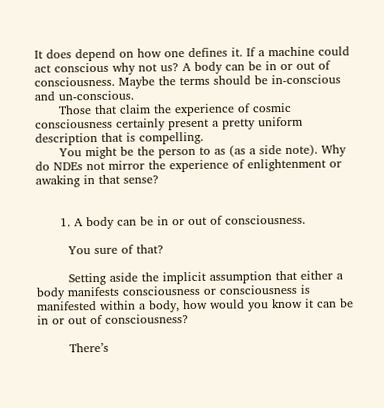It does depend on how one defines it. If a machine could act conscious why not us? A body can be in or out of consciousness. Maybe the terms should be in-conscious and un-conscious.
      Those that claim the experience of cosmic consciousness certainly present a pretty uniform description that is compelling.
      You might be the person to as (as a side note). Why do NDEs not mirror the experience of enlightenment or awaking in that sense?


      1. A body can be in or out of consciousness.

        You sure of that?

        Setting aside the implicit assumption that either a body manifests consciousness or consciousness is manifested within a body, how would you know it can be in or out of consciousness?

        There’s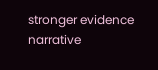stronger evidence narrative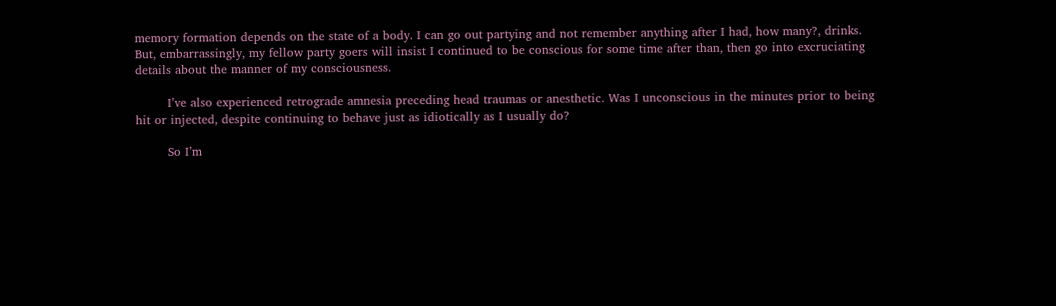memory formation depends on the state of a body. I can go out partying and not remember anything after I had, how many?, drinks. But, embarrassingly, my fellow party goers will insist I continued to be conscious for some time after than, then go into excruciating details about the manner of my consciousness.

        I’ve also experienced retrograde amnesia preceding head traumas or anesthetic. Was I unconscious in the minutes prior to being hit or injected, despite continuing to behave just as idiotically as I usually do?

        So I’m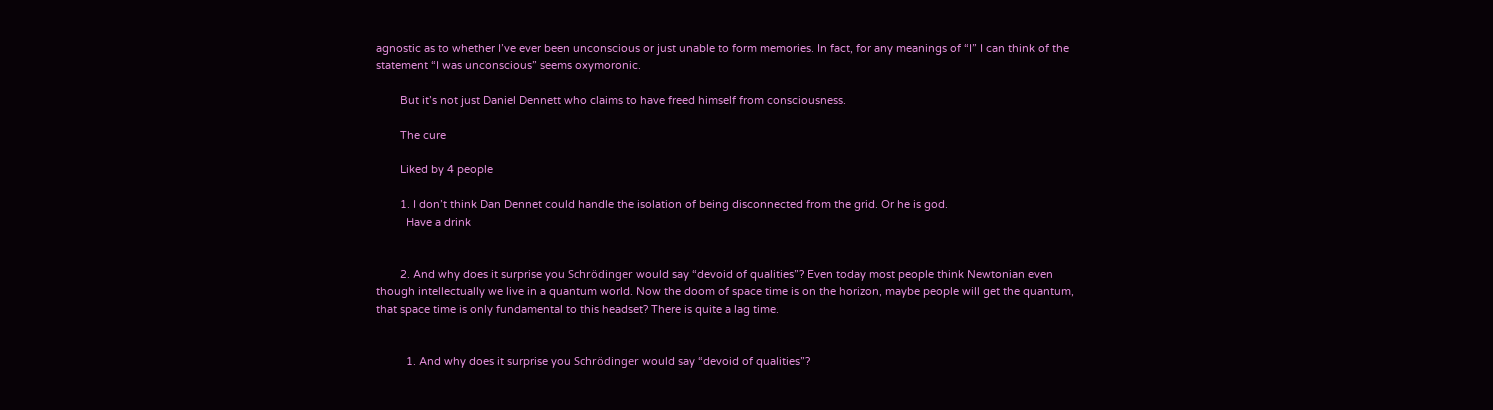agnostic as to whether I’ve ever been unconscious or just unable to form memories. In fact, for any meanings of “I” I can think of the statement “I was unconscious” seems oxymoronic.

        But it’s not just Daniel Dennett who claims to have freed himself from consciousness.

        The cure

        Liked by 4 people

        1. I don’t think Dan Dennet could handle the isolation of being disconnected from the grid. Or he is god.
          Have a drink


        2. And why does it surprise you Schrödinger would say “devoid of qualities”? Even today most people think Newtonian even though intellectually we live in a quantum world. Now the doom of space time is on the horizon, maybe people will get the quantum, that space time is only fundamental to this headset? There is quite a lag time.


          1. And why does it surprise you Schrödinger would say “devoid of qualities”?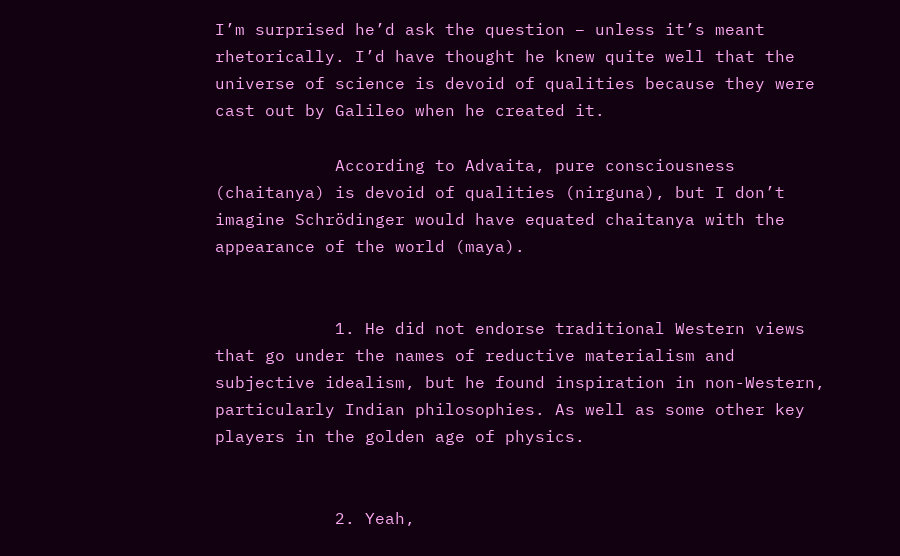I’m surprised he’d ask the question – unless it’s meant rhetorically. I’d have thought he knew quite well that the universe of science is devoid of qualities because they were cast out by Galileo when he created it.

            According to Advaita, pure consciousness (chaitanya) is devoid of qualities (nirguna), but I don’t imagine Schrödinger would have equated chaitanya with the appearance of the world (maya).


            1. He did not endorse traditional Western views that go under the names of reductive materialism and subjective idealism, but he found inspiration in non-Western, particularly Indian philosophies. As well as some other key players in the golden age of physics.


            2. Yeah,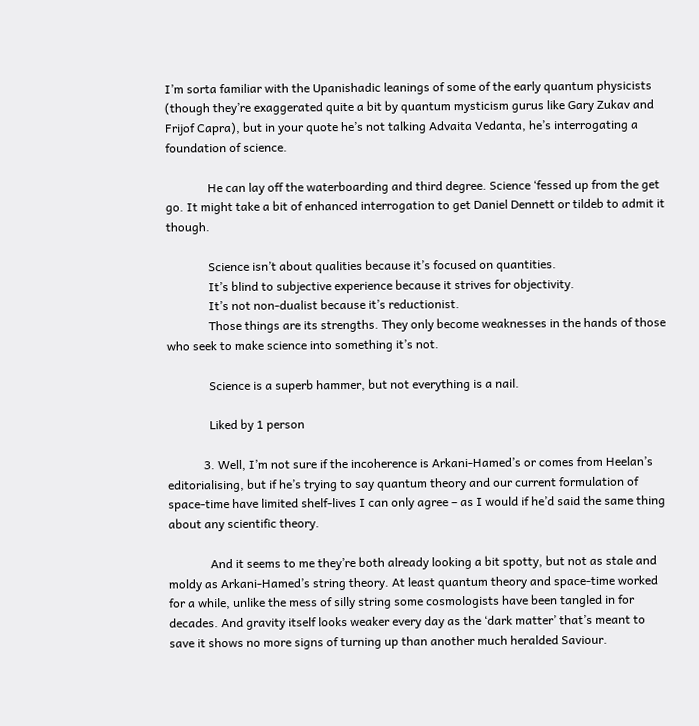I’m sorta familiar with the Upanishadic leanings of some of the early quantum physicists (though they’re exaggerated quite a bit by quantum mysticism gurus like Gary Zukav and Frijof Capra), but in your quote he’s not talking Advaita Vedanta, he’s interrogating a foundation of science.

              He can lay off the waterboarding and third degree. Science ‘fessed up from the get go. It might take a bit of enhanced interrogation to get Daniel Dennett or tildeb to admit it though.

              Science isn’t about qualities because it’s focused on quantities.
              It’s blind to subjective experience because it strives for objectivity.
              It’s not non-dualist because it’s reductionist.
              Those things are its strengths. They only become weaknesses in the hands of those who seek to make science into something it’s not.

              Science is a superb hammer, but not everything is a nail.

              Liked by 1 person

            3. Well, I’m not sure if the incoherence is Arkani-Hamed’s or comes from Heelan’s editorialising, but if he’s trying to say quantum theory and our current formulation of space-time have limited shelf-lives I can only agree – as I would if he’d said the same thing about any scientific theory.

              And it seems to me they’re both already looking a bit spotty, but not as stale and moldy as Arkani-Hamed’s string theory. At least quantum theory and space-time worked for a while, unlike the mess of silly string some cosmologists have been tangled in for decades. And gravity itself looks weaker every day as the ‘dark matter’ that’s meant to save it shows no more signs of turning up than another much heralded Saviour.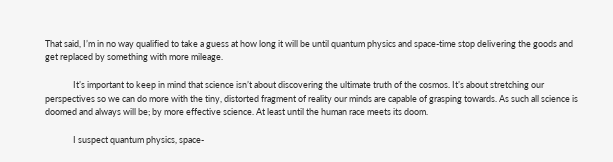That said, I’m in no way qualified to take a guess at how long it will be until quantum physics and space-time stop delivering the goods and get replaced by something with more mileage.

              It’s important to keep in mind that science isn’t about discovering the ultimate truth of the cosmos. It’s about stretching our perspectives so we can do more with the tiny, distorted fragment of reality our minds are capable of grasping towards. As such all science is doomed and always will be; by more effective science. At least until the human race meets its doom.

              I suspect quantum physics, space-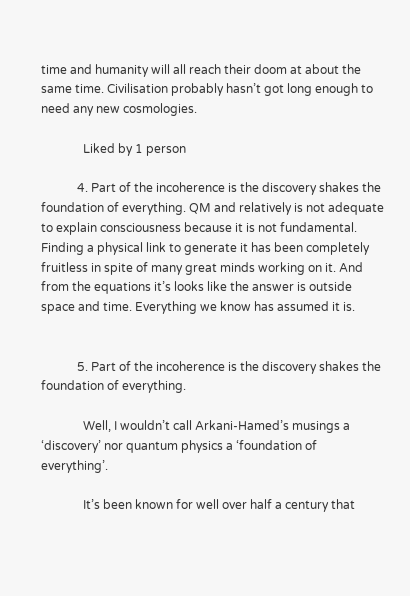time and humanity will all reach their doom at about the same time. Civilisation probably hasn’t got long enough to need any new cosmologies.

              Liked by 1 person

            4. Part of the incoherence is the discovery shakes the foundation of everything. QM and relatively is not adequate to explain consciousness because it is not fundamental. Finding a physical link to generate it has been completely fruitless in spite of many great minds working on it. And from the equations it’s looks like the answer is outside space and time. Everything we know has assumed it is.


            5. Part of the incoherence is the discovery shakes the foundation of everything.

              Well, I wouldn’t call Arkani-Hamed’s musings a ‘discovery’ nor quantum physics a ‘foundation of everything’.

              It’s been known for well over half a century that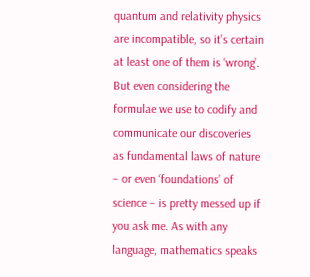quantum and relativity physics are incompatible, so it’s certain at least one of them is ‘wrong’. But even considering the formulae we use to codify and communicate our discoveries as fundamental laws of nature – or even ‘foundations’ of science – is pretty messed up if you ask me. As with any language, mathematics speaks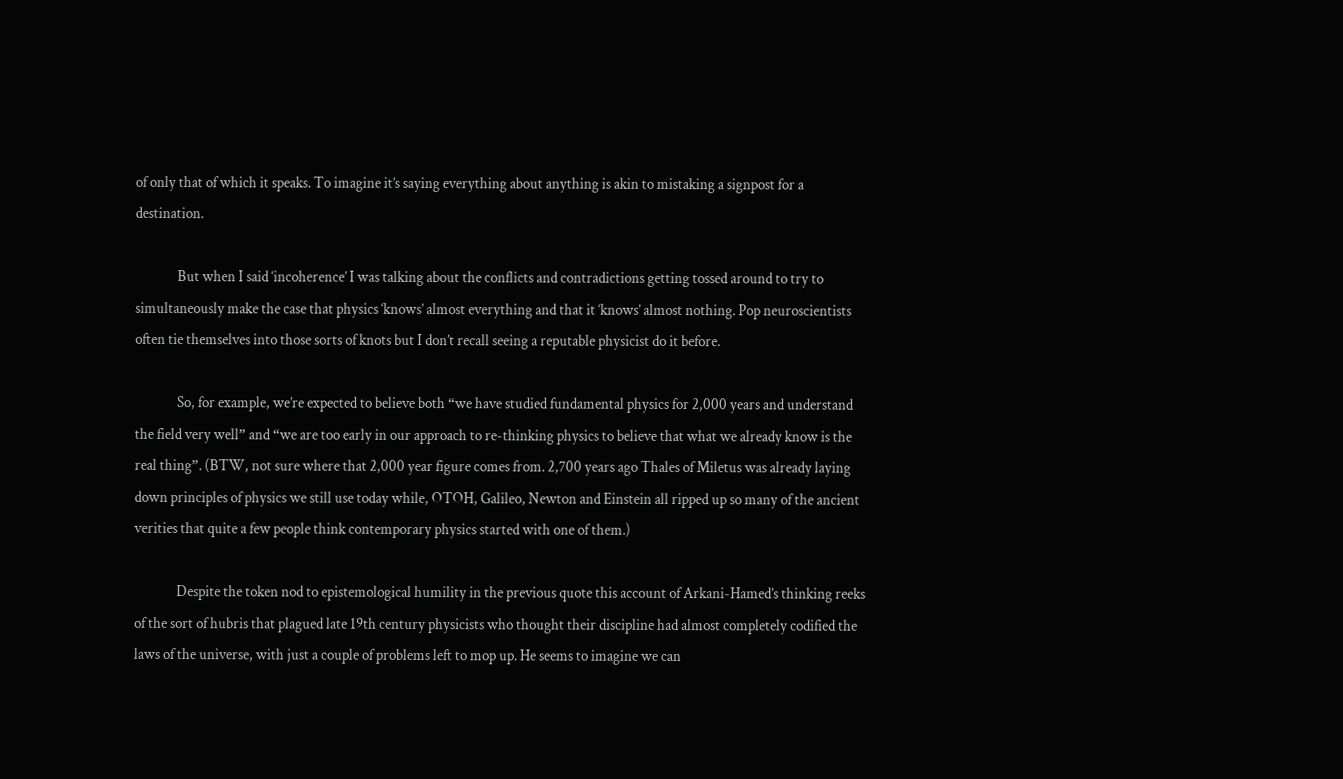of only that of which it speaks. To imagine it’s saying everything about anything is akin to mistaking a signpost for a destination.

              But when I said ‘incoherence’ I was talking about the conflicts and contradictions getting tossed around to try to simultaneously make the case that physics ‘knows’ almost everything and that it ‘knows’ almost nothing. Pop neuroscientists often tie themselves into those sorts of knots but I don’t recall seeing a reputable physicist do it before.

              So, for example, we’re expected to believe both “we have studied fundamental physics for 2,000 years and understand the field very well” and “we are too early in our approach to re-thinking physics to believe that what we already know is the real thing”. (BTW, not sure where that 2,000 year figure comes from. 2,700 years ago Thales of Miletus was already laying down principles of physics we still use today while, OTOH, Galileo, Newton and Einstein all ripped up so many of the ancient verities that quite a few people think contemporary physics started with one of them.)

              Despite the token nod to epistemological humility in the previous quote this account of Arkani-Hamed’s thinking reeks of the sort of hubris that plagued late 19th century physicists who thought their discipline had almost completely codified the laws of the universe, with just a couple of problems left to mop up. He seems to imagine we can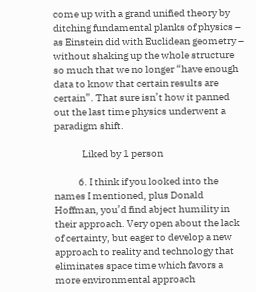come up with a grand unified theory by ditching fundamental planks of physics – as Einstein did with Euclidean geometry – without shaking up the whole structure so much that we no longer “have enough data to know that certain results are certain”. That sure isn’t how it panned out the last time physics underwent a paradigm shift.

              Liked by 1 person

            6. I think if you looked into the names I mentioned, plus Donald Hoffman, you’d find abject humility in their approach. Very open about the lack of certainty, but eager to develop a new approach to reality and technology that eliminates space time which favors a more environmental approach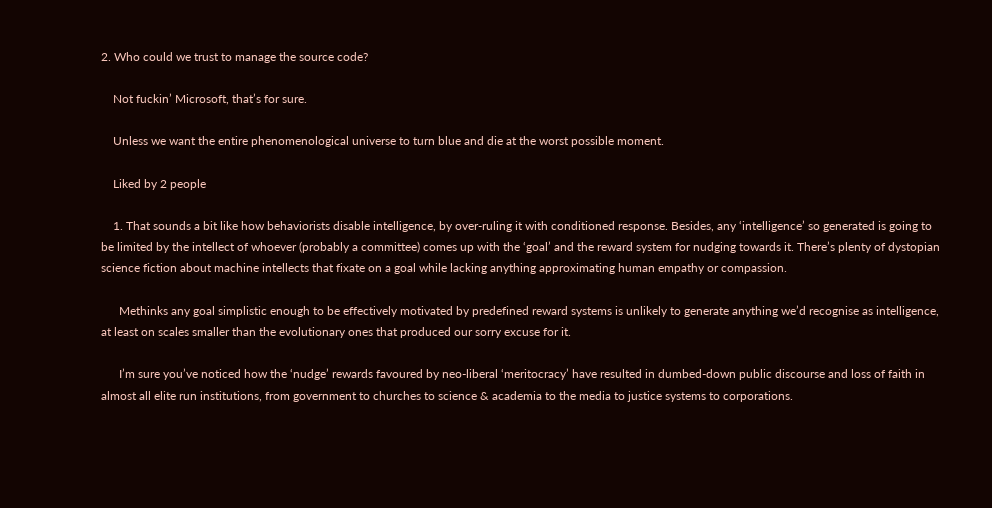2. Who could we trust to manage the source code?

    Not fuckin’ Microsoft, that’s for sure.

    Unless we want the entire phenomenological universe to turn blue and die at the worst possible moment.

    Liked by 2 people

    1. That sounds a bit like how behaviorists disable intelligence, by over-ruling it with conditioned response. Besides, any ‘intelligence’ so generated is going to be limited by the intellect of whoever (probably a committee) comes up with the ‘goal’ and the reward system for nudging towards it. There’s plenty of dystopian science fiction about machine intellects that fixate on a goal while lacking anything approximating human empathy or compassion.

      Methinks any goal simplistic enough to be effectively motivated by predefined reward systems is unlikely to generate anything we’d recognise as intelligence, at least on scales smaller than the evolutionary ones that produced our sorry excuse for it.

      I’m sure you’ve noticed how the ‘nudge’ rewards favoured by neo-liberal ‘meritocracy’ have resulted in dumbed-down public discourse and loss of faith in almost all elite run institutions, from government to churches to science & academia to the media to justice systems to corporations.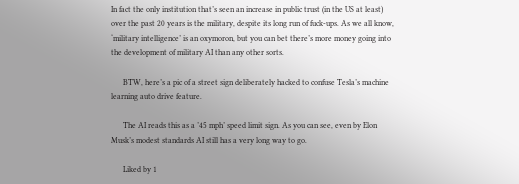In fact the only institution that’s seen an increase in public trust (in the US at least) over the past 20 years is the military, despite its long run of fuck-ups. As we all know, ‘military intelligence’ is an oxymoron, but you can bet there’s more money going into the development of military AI than any other sorts.

      BTW, here’s a pic of a street sign deliberately hacked to confuse Tesla’s machine learning auto drive feature.

      The AI reads this as a ’45 mph’ speed limit sign. As you can see, even by Elon Musk’s modest standards AI still has a very long way to go.

      Liked by 1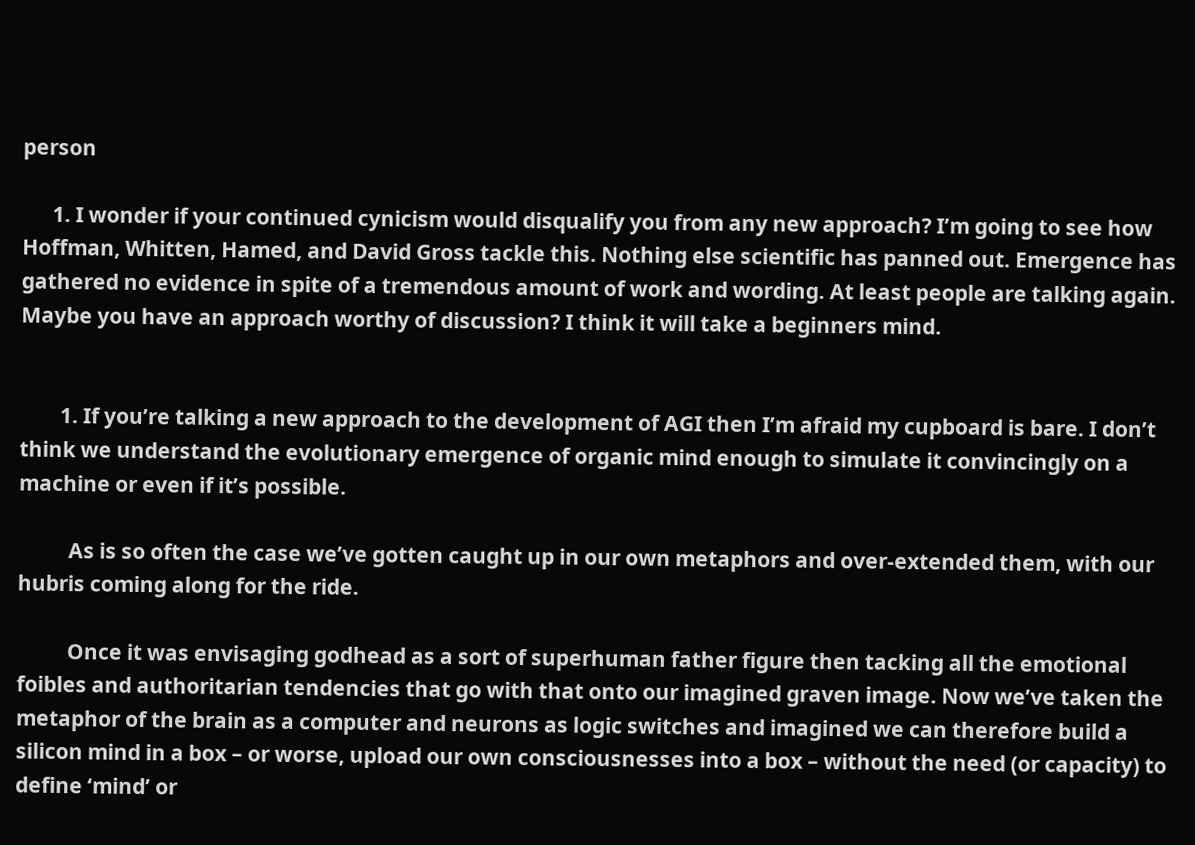person

      1. I wonder if your continued cynicism would disqualify you from any new approach? I’m going to see how Hoffman, Whitten, Hamed, and David Gross tackle this. Nothing else scientific has panned out. Emergence has gathered no evidence in spite of a tremendous amount of work and wording. At least people are talking again. Maybe you have an approach worthy of discussion? I think it will take a beginners mind.


        1. If you’re talking a new approach to the development of AGI then I’m afraid my cupboard is bare. I don’t think we understand the evolutionary emergence of organic mind enough to simulate it convincingly on a machine or even if it’s possible.

          As is so often the case we’ve gotten caught up in our own metaphors and over-extended them, with our hubris coming along for the ride.

          Once it was envisaging godhead as a sort of superhuman father figure then tacking all the emotional foibles and authoritarian tendencies that go with that onto our imagined graven image. Now we’ve taken the metaphor of the brain as a computer and neurons as logic switches and imagined we can therefore build a silicon mind in a box – or worse, upload our own consciousnesses into a box – without the need (or capacity) to define ‘mind’ or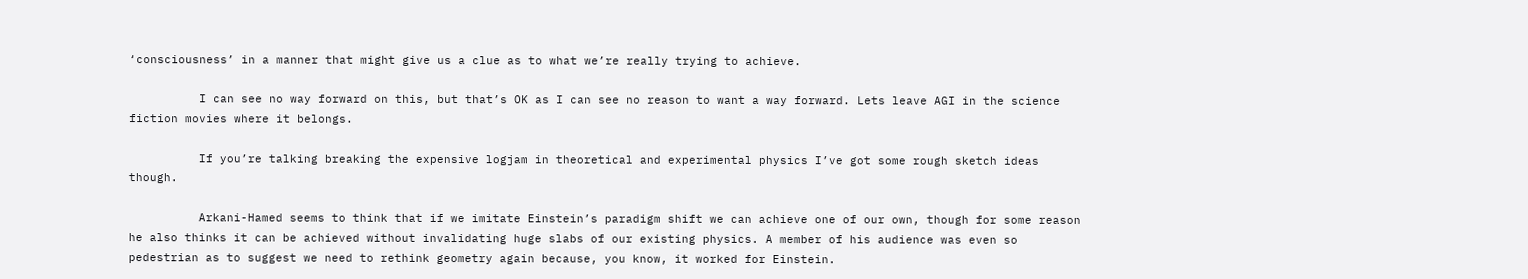‘consciousness’ in a manner that might give us a clue as to what we’re really trying to achieve.

          I can see no way forward on this, but that’s OK as I can see no reason to want a way forward. Lets leave AGI in the science fiction movies where it belongs.

          If you’re talking breaking the expensive logjam in theoretical and experimental physics I’ve got some rough sketch ideas though.

          Arkani-Hamed seems to think that if we imitate Einstein’s paradigm shift we can achieve one of our own, though for some reason he also thinks it can be achieved without invalidating huge slabs of our existing physics. A member of his audience was even so pedestrian as to suggest we need to rethink geometry again because, you know, it worked for Einstein.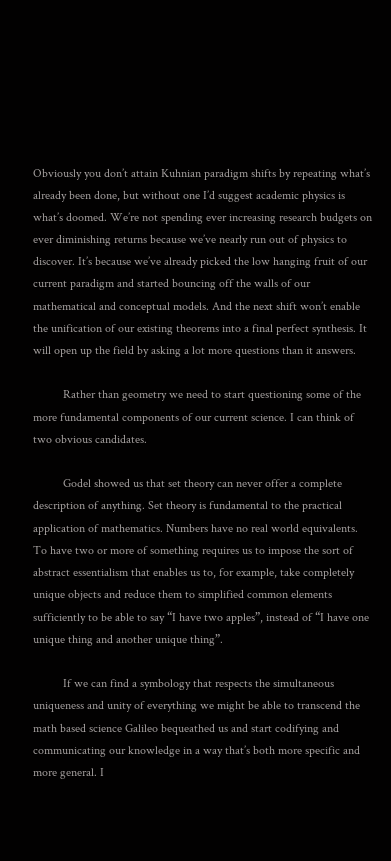Obviously you don’t attain Kuhnian paradigm shifts by repeating what’s already been done, but without one I’d suggest academic physics is what’s doomed. We’re not spending ever increasing research budgets on ever diminishing returns because we’ve nearly run out of physics to discover. It’s because we’ve already picked the low hanging fruit of our current paradigm and started bouncing off the walls of our mathematical and conceptual models. And the next shift won’t enable the unification of our existing theorems into a final perfect synthesis. It will open up the field by asking a lot more questions than it answers.

          Rather than geometry we need to start questioning some of the more fundamental components of our current science. I can think of two obvious candidates.

          Godel showed us that set theory can never offer a complete description of anything. Set theory is fundamental to the practical application of mathematics. Numbers have no real world equivalents. To have two or more of something requires us to impose the sort of abstract essentialism that enables us to, for example, take completely unique objects and reduce them to simplified common elements sufficiently to be able to say “I have two apples”, instead of “I have one unique thing and another unique thing”.

          If we can find a symbology that respects the simultaneous uniqueness and unity of everything we might be able to transcend the math based science Galileo bequeathed us and start codifying and communicating our knowledge in a way that’s both more specific and more general. I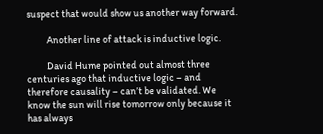suspect that would show us another way forward.

          Another line of attack is inductive logic.

          David Hume pointed out almost three centuries ago that inductive logic – and therefore causality – can’t be validated. We know the sun will rise tomorrow only because it has always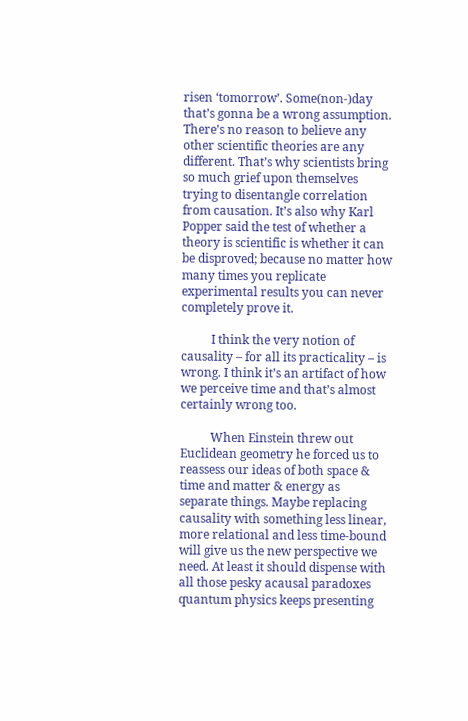risen ‘tomorrow’. Some(non-)day that’s gonna be a wrong assumption. There’s no reason to believe any other scientific theories are any different. That’s why scientists bring so much grief upon themselves trying to disentangle correlation from causation. It’s also why Karl Popper said the test of whether a theory is scientific is whether it can be disproved; because no matter how many times you replicate experimental results you can never completely prove it.

          I think the very notion of causality – for all its practicality – is wrong. I think it’s an artifact of how we perceive time and that’s almost certainly wrong too.

          When Einstein threw out Euclidean geometry he forced us to reassess our ideas of both space & time and matter & energy as separate things. Maybe replacing causality with something less linear, more relational and less time-bound will give us the new perspective we need. At least it should dispense with all those pesky acausal paradoxes quantum physics keeps presenting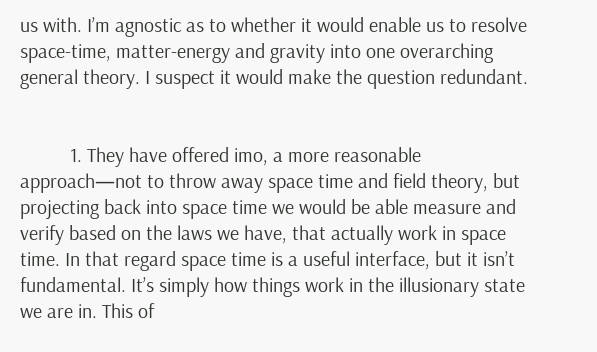us with. I’m agnostic as to whether it would enable us to resolve space-time, matter-energy and gravity into one overarching general theory. I suspect it would make the question redundant.


          1. They have offered imo, a more reasonable approach—not to throw away space time and field theory, but projecting back into space time we would be able measure and verify based on the laws we have, that actually work in space time. In that regard space time is a useful interface, but it isn’t fundamental. It’s simply how things work in the illusionary state we are in. This of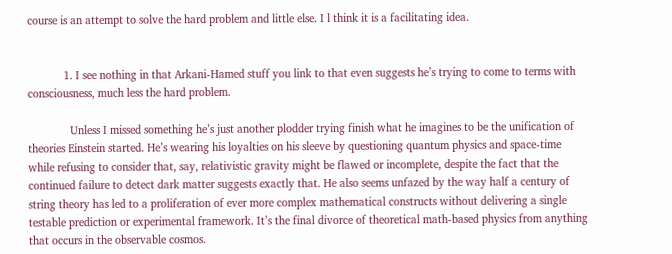course is an attempt to solve the hard problem and little else. I l think it is a facilitating idea.


            1. I see nothing in that Arkani-Hamed stuff you link to that even suggests he’s trying to come to terms with consciousness, much less the hard problem.

              Unless I missed something he’s just another plodder trying finish what he imagines to be the unification of theories Einstein started. He’s wearing his loyalties on his sleeve by questioning quantum physics and space-time while refusing to consider that, say, relativistic gravity might be flawed or incomplete, despite the fact that the continued failure to detect dark matter suggests exactly that. He also seems unfazed by the way half a century of string theory has led to a proliferation of ever more complex mathematical constructs without delivering a single testable prediction or experimental framework. It’s the final divorce of theoretical math-based physics from anything that occurs in the observable cosmos.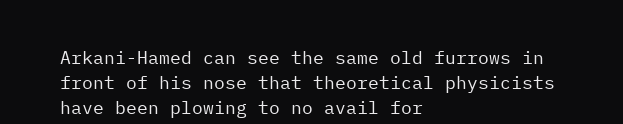Arkani-Hamed can see the same old furrows in front of his nose that theoretical physicists have been plowing to no avail for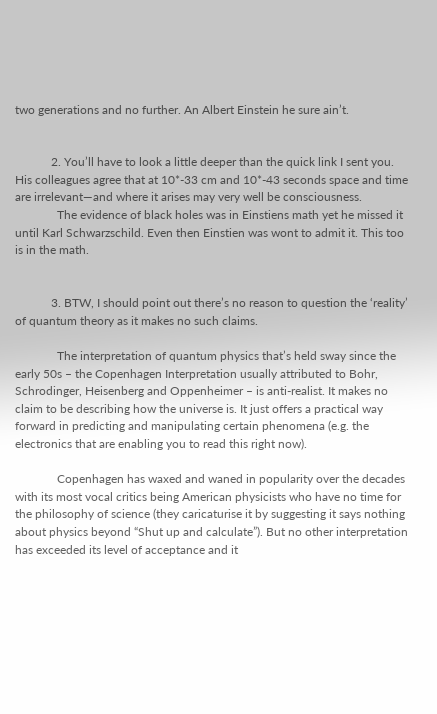two generations and no further. An Albert Einstein he sure ain’t.


            2. You’ll have to look a little deeper than the quick link I sent you. His colleagues agree that at 10*-33 cm and 10*-43 seconds space and time are irrelevant—and where it arises may very well be consciousness.
              The evidence of black holes was in Einstiens math yet he missed it until Karl Schwarzschild. Even then Einstien was wont to admit it. This too is in the math.


            3. BTW, I should point out there’s no reason to question the ‘reality’ of quantum theory as it makes no such claims.

              The interpretation of quantum physics that’s held sway since the early 50s – the Copenhagen Interpretation usually attributed to Bohr, Schrodinger, Heisenberg and Oppenheimer – is anti-realist. It makes no claim to be describing how the universe is. It just offers a practical way forward in predicting and manipulating certain phenomena (e.g. the electronics that are enabling you to read this right now).

              Copenhagen has waxed and waned in popularity over the decades with its most vocal critics being American physicists who have no time for the philosophy of science (they caricaturise it by suggesting it says nothing about physics beyond “Shut up and calculate”). But no other interpretation has exceeded its level of acceptance and it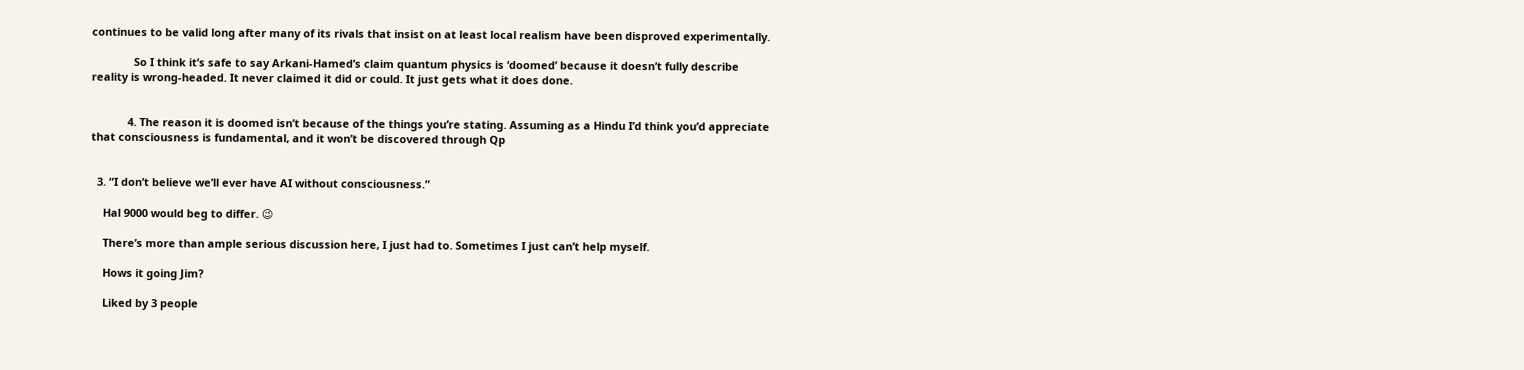continues to be valid long after many of its rivals that insist on at least local realism have been disproved experimentally.

              So I think it’s safe to say Arkani-Hamed’s claim quantum physics is ‘doomed’ because it doesn’t fully describe reality is wrong-headed. It never claimed it did or could. It just gets what it does done.


            4. The reason it is doomed isn’t because of the things you’re stating. Assuming as a Hindu I’d think you’d appreciate that consciousness is fundamental, and it won’t be discovered through Qp


  3. “I don’t believe we’ll ever have AI without consciousness.”

    Hal 9000 would beg to differ. 😉

    There’s more than ample serious discussion here, I just had to. Sometimes I just can’t help myself.

    Hows it going Jim?

    Liked by 3 people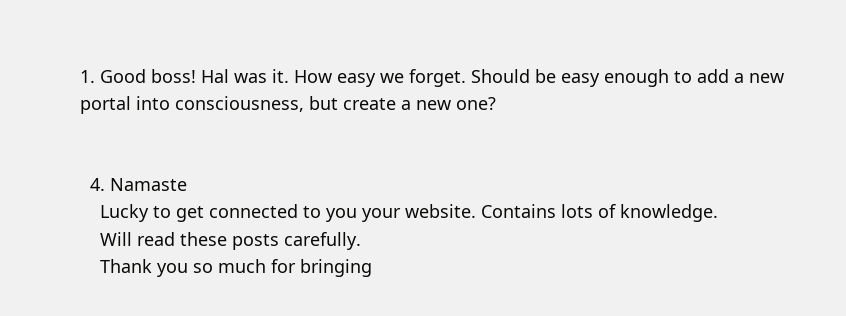1. Good boss! Hal was it. How easy we forget. Should be easy enough to add a new portal into consciousness, but create a new one?


  4. Namaste
    Lucky to get connected to you your website. Contains lots of knowledge.
    Will read these posts carefully.
    Thank you so much for bringing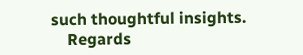such thoughtful insights.
    Regards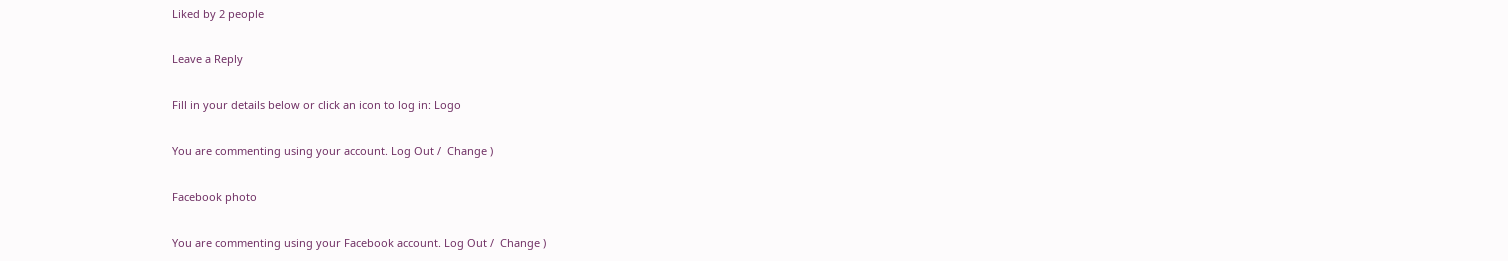Liked by 2 people

Leave a Reply

Fill in your details below or click an icon to log in: Logo

You are commenting using your account. Log Out /  Change )

Facebook photo

You are commenting using your Facebook account. Log Out /  Change )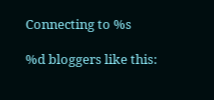Connecting to %s

%d bloggers like this: